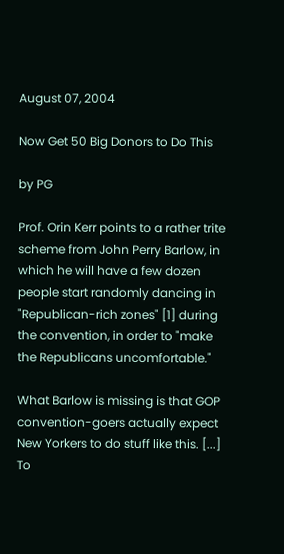August 07, 2004

Now Get 50 Big Donors to Do This

by PG

Prof. Orin Kerr points to a rather trite scheme from John Perry Barlow, in which he will have a few dozen people start randomly dancing in "Republican-rich zones" [1] during the convention, in order to "make the Republicans uncomfortable."

What Barlow is missing is that GOP convention-goers actually expect New Yorkers to do stuff like this. [...] To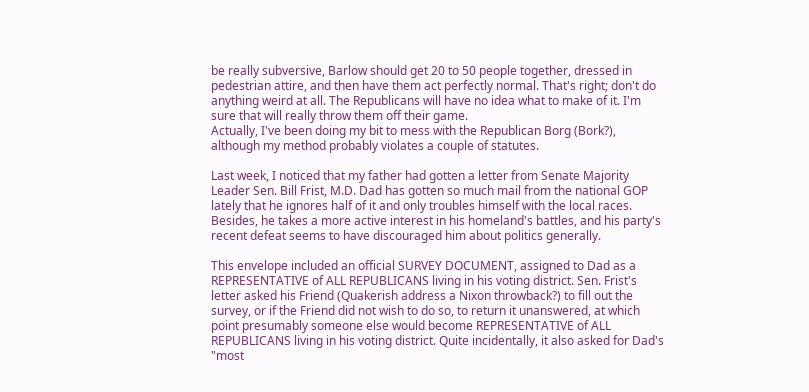be really subversive, Barlow should get 20 to 50 people together, dressed in pedestrian attire, and then have them act perfectly normal. That's right; don't do anything weird at all. The Republicans will have no idea what to make of it. I'm sure that will really throw them off their game.
Actually, I've been doing my bit to mess with the Republican Borg (Bork?), although my method probably violates a couple of statutes.

Last week, I noticed that my father had gotten a letter from Senate Majority Leader Sen. Bill Frist, M.D. Dad has gotten so much mail from the national GOP lately that he ignores half of it and only troubles himself with the local races. Besides, he takes a more active interest in his homeland's battles, and his party's recent defeat seems to have discouraged him about politics generally.

This envelope included an official SURVEY DOCUMENT, assigned to Dad as a REPRESENTATIVE of ALL REPUBLICANS living in his voting district. Sen. Frist's letter asked his Friend (Quakerish address a Nixon throwback?) to fill out the survey, or if the Friend did not wish to do so, to return it unanswered, at which point presumably someone else would become REPRESENTATIVE of ALL REPUBLICANS living in his voting district. Quite incidentally, it also asked for Dad's "most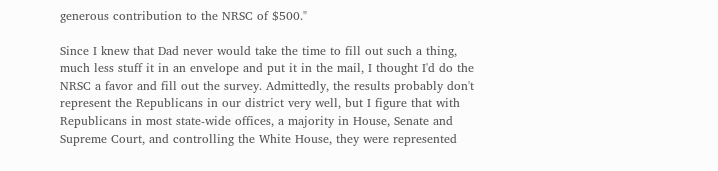generous contribution to the NRSC of $500."

Since I knew that Dad never would take the time to fill out such a thing, much less stuff it in an envelope and put it in the mail, I thought I'd do the NRSC a favor and fill out the survey. Admittedly, the results probably don't represent the Republicans in our district very well, but I figure that with Republicans in most state-wide offices, a majority in House, Senate and Supreme Court, and controlling the White House, they were represented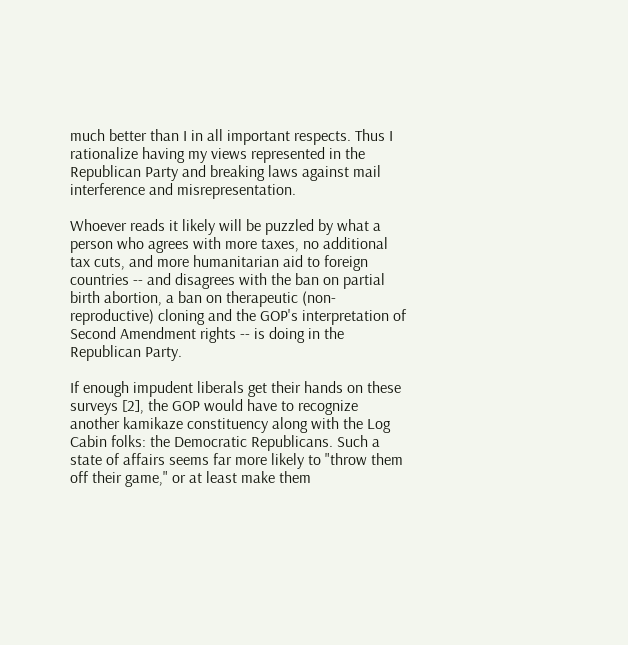much better than I in all important respects. Thus I rationalize having my views represented in the Republican Party and breaking laws against mail interference and misrepresentation.

Whoever reads it likely will be puzzled by what a person who agrees with more taxes, no additional tax cuts, and more humanitarian aid to foreign countries -- and disagrees with the ban on partial birth abortion, a ban on therapeutic (non-reproductive) cloning and the GOP's interpretation of Second Amendment rights -- is doing in the Republican Party.

If enough impudent liberals get their hands on these surveys [2], the GOP would have to recognize another kamikaze constituency along with the Log Cabin folks: the Democratic Republicans. Such a state of affairs seems far more likely to "throw them off their game," or at least make them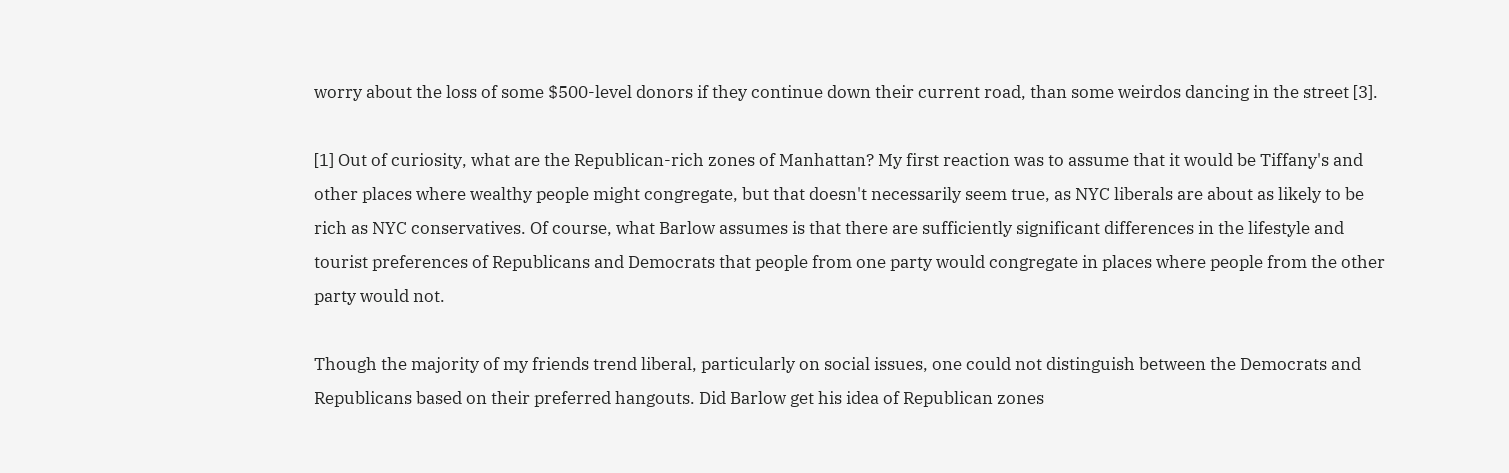worry about the loss of some $500-level donors if they continue down their current road, than some weirdos dancing in the street [3].

[1] Out of curiosity, what are the Republican-rich zones of Manhattan? My first reaction was to assume that it would be Tiffany's and other places where wealthy people might congregate, but that doesn't necessarily seem true, as NYC liberals are about as likely to be rich as NYC conservatives. Of course, what Barlow assumes is that there are sufficiently significant differences in the lifestyle and tourist preferences of Republicans and Democrats that people from one party would congregate in places where people from the other party would not.

Though the majority of my friends trend liberal, particularly on social issues, one could not distinguish between the Democrats and Republicans based on their preferred hangouts. Did Barlow get his idea of Republican zones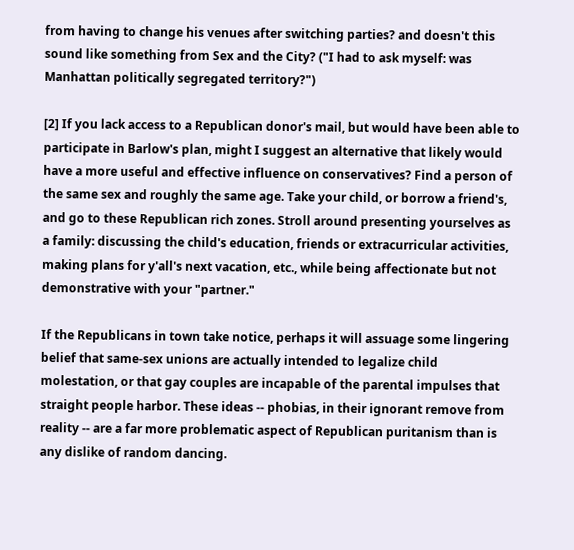from having to change his venues after switching parties? and doesn't this sound like something from Sex and the City? ("I had to ask myself: was Manhattan politically segregated territory?")

[2] If you lack access to a Republican donor's mail, but would have been able to participate in Barlow's plan, might I suggest an alternative that likely would have a more useful and effective influence on conservatives? Find a person of the same sex and roughly the same age. Take your child, or borrow a friend's, and go to these Republican rich zones. Stroll around presenting yourselves as a family: discussing the child's education, friends or extracurricular activities, making plans for y'all's next vacation, etc., while being affectionate but not demonstrative with your "partner."

If the Republicans in town take notice, perhaps it will assuage some lingering belief that same-sex unions are actually intended to legalize child molestation, or that gay couples are incapable of the parental impulses that straight people harbor. These ideas -- phobias, in their ignorant remove from reality -- are a far more problematic aspect of Republican puritanism than is any dislike of random dancing.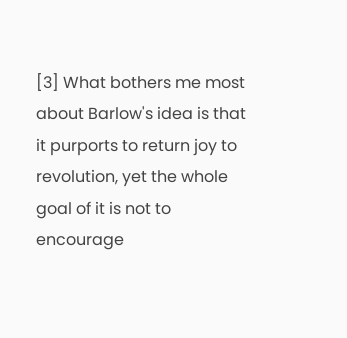[3] What bothers me most about Barlow's idea is that it purports to return joy to revolution, yet the whole goal of it is not to encourage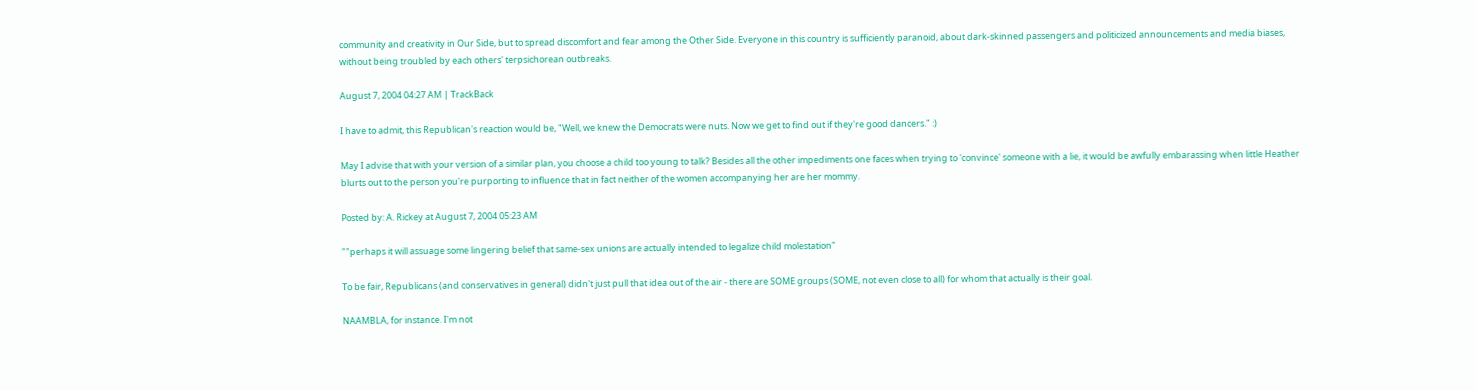community and creativity in Our Side, but to spread discomfort and fear among the Other Side. Everyone in this country is sufficiently paranoid, about dark-skinned passengers and politicized announcements and media biases, without being troubled by each others' terpsichorean outbreaks.

August 7, 2004 04:27 AM | TrackBack

I have to admit, this Republican's reaction would be, "Well, we knew the Democrats were nuts. Now we get to find out if they're good dancers." :)

May I advise that with your version of a similar plan, you choose a child too young to talk? Besides all the other impediments one faces when trying to 'convince' someone with a lie, it would be awfully embarassing when little Heather blurts out to the person you're purporting to influence that in fact neither of the women accompanying her are her mommy.

Posted by: A. Rickey at August 7, 2004 05:23 AM

""perhaps it will assuage some lingering belief that same-sex unions are actually intended to legalize child molestation"

To be fair, Republicans (and conservatives in general) didn't just pull that idea out of the air - there are SOME groups (SOME, not even close to all) for whom that actually is their goal.

NAAMBLA, for instance. I'm not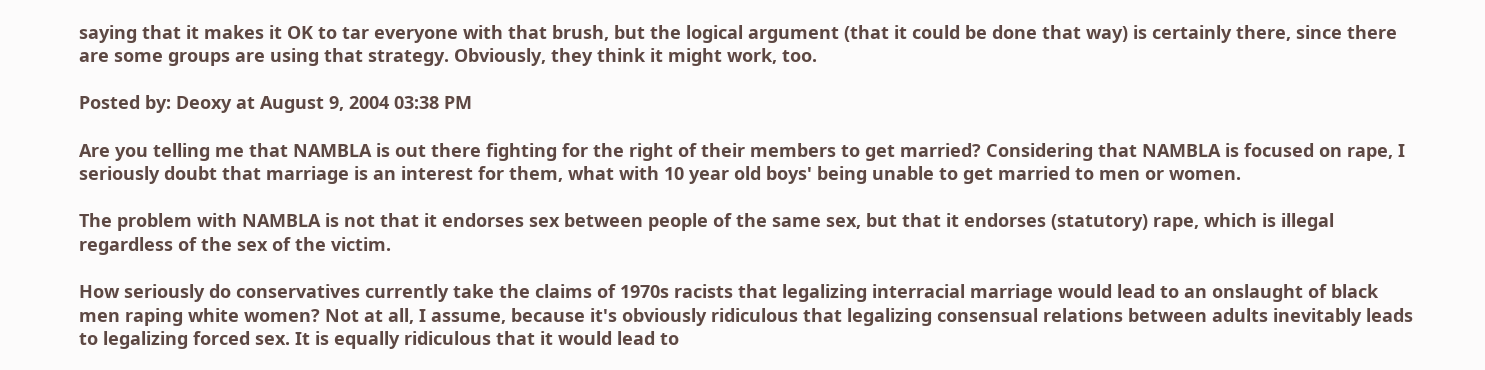saying that it makes it OK to tar everyone with that brush, but the logical argument (that it could be done that way) is certainly there, since there are some groups are using that strategy. Obviously, they think it might work, too.

Posted by: Deoxy at August 9, 2004 03:38 PM

Are you telling me that NAMBLA is out there fighting for the right of their members to get married? Considering that NAMBLA is focused on rape, I seriously doubt that marriage is an interest for them, what with 10 year old boys' being unable to get married to men or women.

The problem with NAMBLA is not that it endorses sex between people of the same sex, but that it endorses (statutory) rape, which is illegal regardless of the sex of the victim.

How seriously do conservatives currently take the claims of 1970s racists that legalizing interracial marriage would lead to an onslaught of black men raping white women? Not at all, I assume, because it's obviously ridiculous that legalizing consensual relations between adults inevitably leads to legalizing forced sex. It is equally ridiculous that it would lead to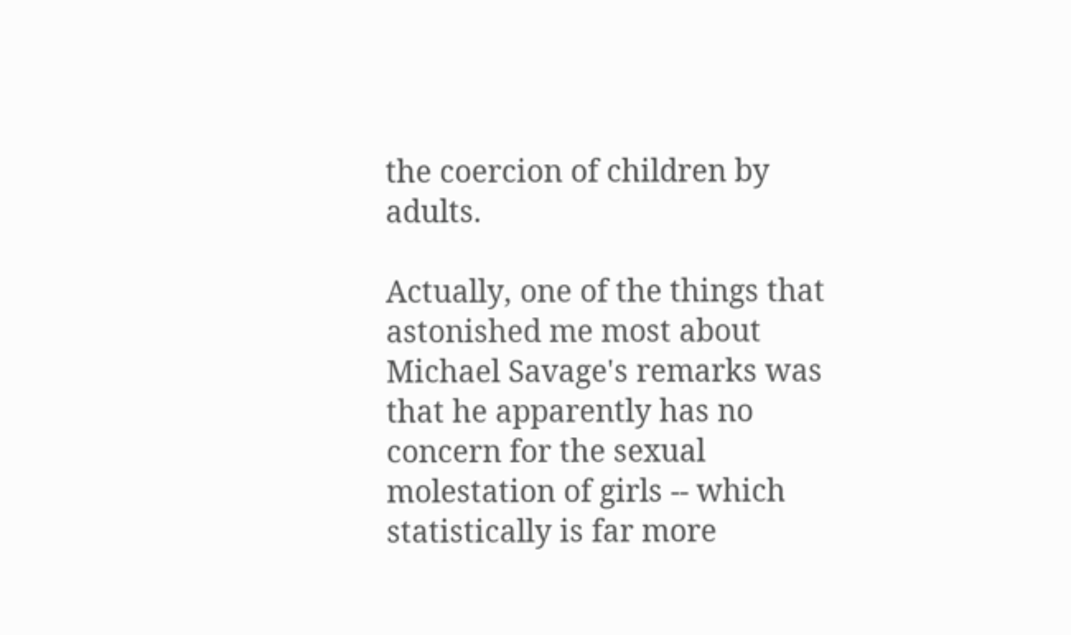the coercion of children by adults.

Actually, one of the things that astonished me most about Michael Savage's remarks was that he apparently has no concern for the sexual molestation of girls -- which statistically is far more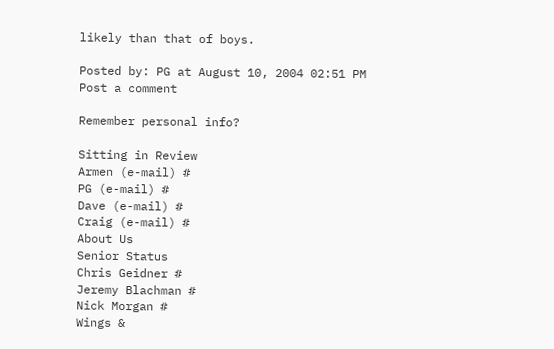likely than that of boys.

Posted by: PG at August 10, 2004 02:51 PM
Post a comment

Remember personal info?

Sitting in Review
Armen (e-mail) #
PG (e-mail) #
Dave (e-mail) #
Craig (e-mail) #
About Us
Senior Status
Chris Geidner #
Jeremy Blachman #
Nick Morgan #
Wings &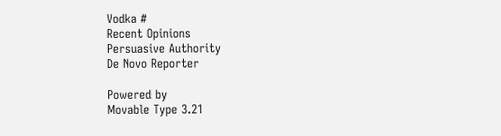Vodka #
Recent Opinions
Persuasive Authority
De Novo Reporter

Powered by
Movable Type 3.21